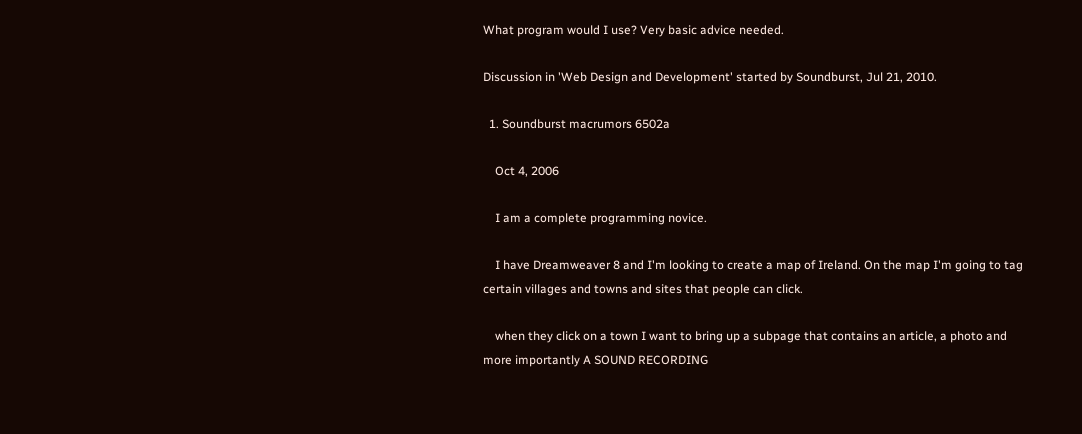What program would I use? Very basic advice needed.

Discussion in 'Web Design and Development' started by Soundburst, Jul 21, 2010.

  1. Soundburst macrumors 6502a

    Oct 4, 2006

    I am a complete programming novice.

    I have Dreamweaver 8 and I'm looking to create a map of Ireland. On the map I'm going to tag certain villages and towns and sites that people can click.

    when they click on a town I want to bring up a subpage that contains an article, a photo and more importantly A SOUND RECORDING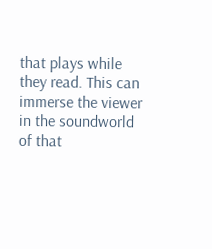that plays while they read. This can immerse the viewer in the soundworld of that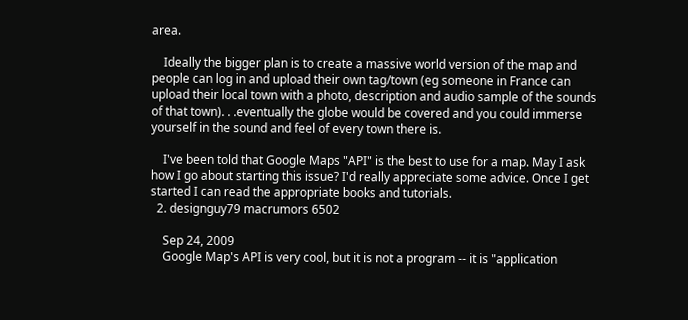area.

    Ideally the bigger plan is to create a massive world version of the map and people can log in and upload their own tag/town (eg someone in France can upload their local town with a photo, description and audio sample of the sounds of that town). . .eventually the globe would be covered and you could immerse yourself in the sound and feel of every town there is.

    I've been told that Google Maps "API" is the best to use for a map. May I ask how I go about starting this issue? I'd really appreciate some advice. Once I get started I can read the appropriate books and tutorials.
  2. designguy79 macrumors 6502

    Sep 24, 2009
    Google Map's API is very cool, but it is not a program -- it is "application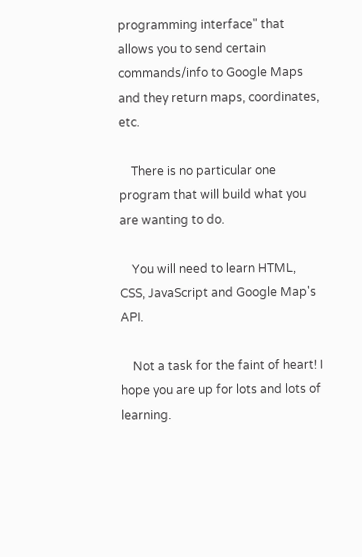programming interface" that allows you to send certain commands/info to Google Maps and they return maps, coordinates, etc.

    There is no particular one program that will build what you are wanting to do.

    You will need to learn HTML, CSS, JavaScript and Google Map's API.

    Not a task for the faint of heart! I hope you are up for lots and lots of learning.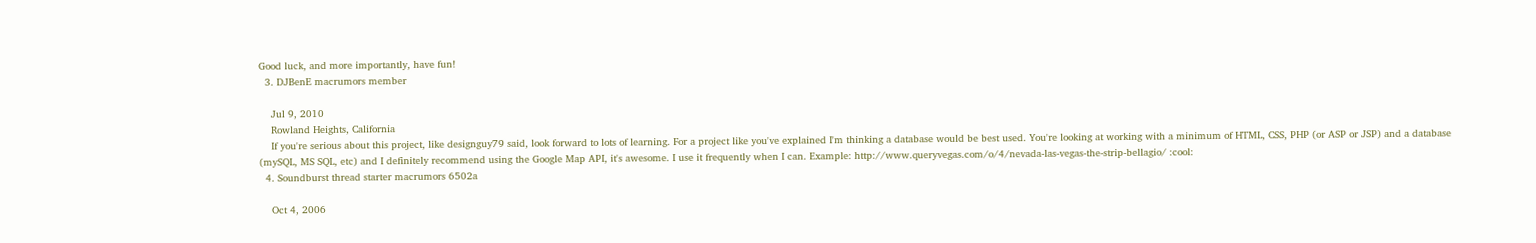Good luck, and more importantly, have fun!
  3. DJBenE macrumors member

    Jul 9, 2010
    Rowland Heights, California
    If you're serious about this project, like designguy79 said, look forward to lots of learning. For a project like you've explained I'm thinking a database would be best used. You're looking at working with a minimum of HTML, CSS, PHP (or ASP or JSP) and a database (mySQL, MS SQL, etc) and I definitely recommend using the Google Map API, it's awesome. I use it frequently when I can. Example: http://www.queryvegas.com/o/4/nevada-las-vegas-the-strip-bellagio/ :cool:
  4. Soundburst thread starter macrumors 6502a

    Oct 4, 2006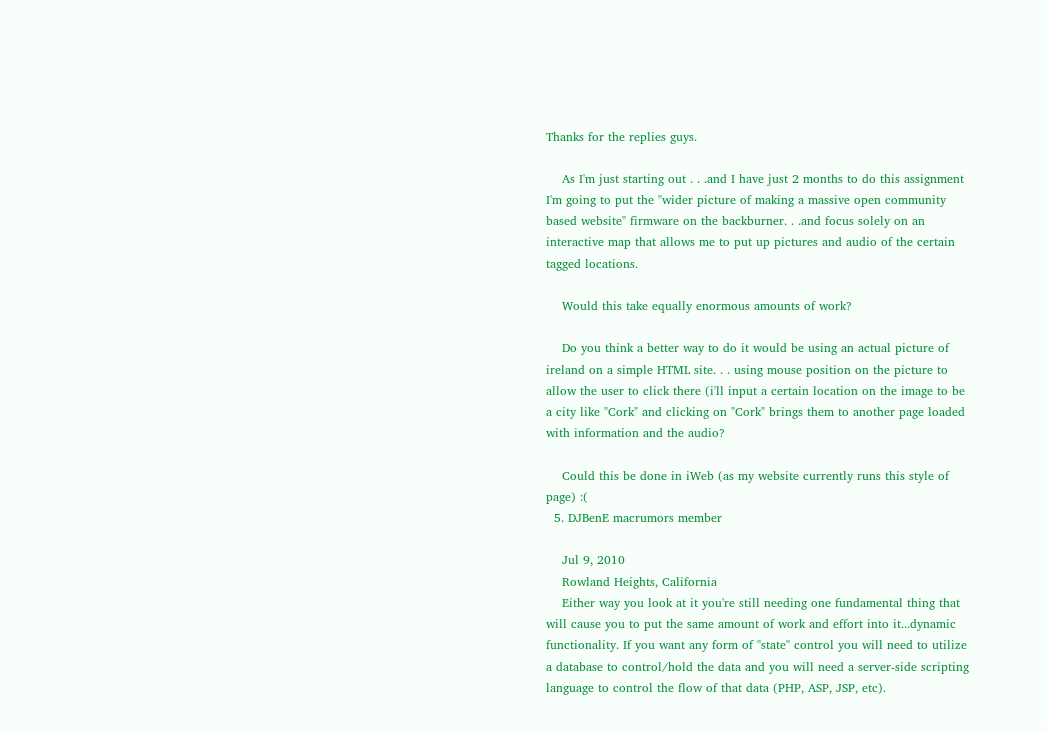Thanks for the replies guys.

    As I'm just starting out . . .and I have just 2 months to do this assignment I'm going to put the "wider picture of making a massive open community based website" firmware on the backburner. . .and focus solely on an interactive map that allows me to put up pictures and audio of the certain tagged locations.

    Would this take equally enormous amounts of work?

    Do you think a better way to do it would be using an actual picture of ireland on a simple HTML site. . . using mouse position on the picture to allow the user to click there (i'll input a certain location on the image to be a city like "Cork" and clicking on "Cork" brings them to another page loaded with information and the audio?

    Could this be done in iWeb (as my website currently runs this style of page) :(
  5. DJBenE macrumors member

    Jul 9, 2010
    Rowland Heights, California
    Either way you look at it you're still needing one fundamental thing that will cause you to put the same amount of work and effort into it...dynamic functionality. If you want any form of "state" control you will need to utilize a database to control/hold the data and you will need a server-side scripting language to control the flow of that data (PHP, ASP, JSP, etc).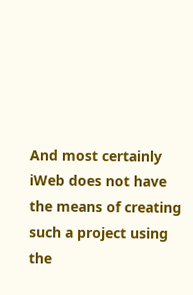And most certainly iWeb does not have the means of creating such a project using the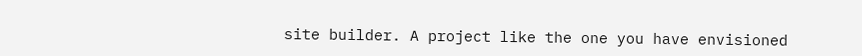site builder. A project like the one you have envisioned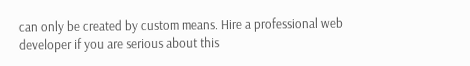can only be created by custom means. Hire a professional web developer if you are serious about this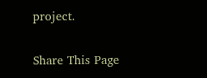project.

Share This Page